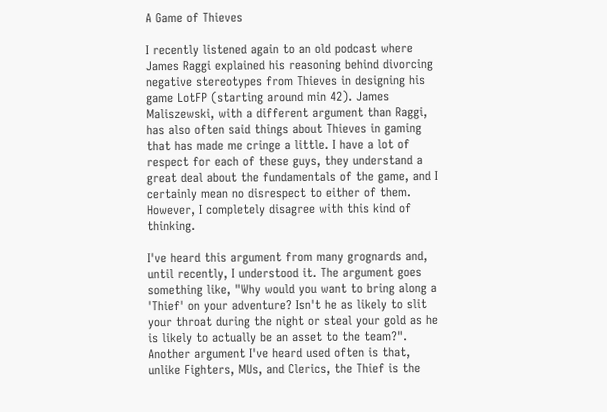A Game of Thieves

I recently listened again to an old podcast where James Raggi explained his reasoning behind divorcing negative stereotypes from Thieves in designing his game LotFP (starting around min 42). James Maliszewski, with a different argument than Raggi, has also often said things about Thieves in gaming that has made me cringe a little. I have a lot of respect for each of these guys, they understand a great deal about the fundamentals of the game, and I certainly mean no disrespect to either of them. However, I completely disagree with this kind of thinking.

I've heard this argument from many grognards and, until recently, I understood it. The argument goes something like, "Why would you want to bring along a 'Thief' on your adventure? Isn't he as likely to slit your throat during the night or steal your gold as he is likely to actually be an asset to the team?". Another argument I've heard used often is that, unlike Fighters, MUs, and Clerics, the Thief is the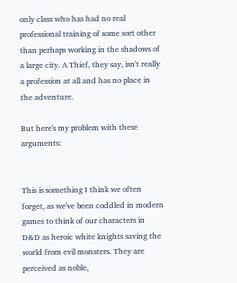only class who has had no real professional training of some sort other than perhaps working in the shadows of a large city. A Thief, they say, isn't really a profession at all and has no place in the adventure.

But here's my problem with these arguments:


This is something I think we often forget, as we've been coddled in modern games to think of our characters in D&D as heroic white knights saving the world from evil monsters. They are perceived as noble,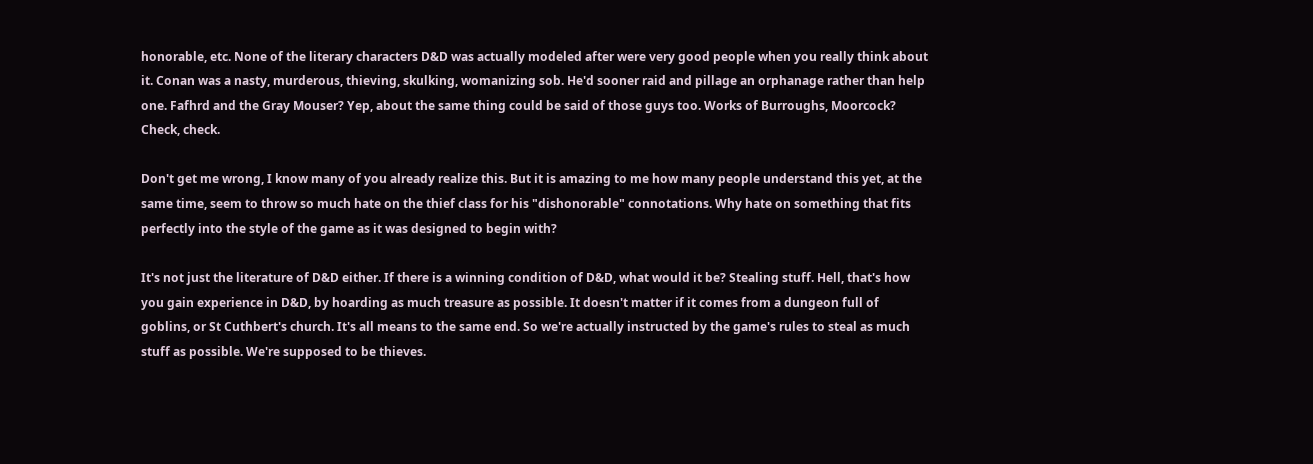honorable, etc. None of the literary characters D&D was actually modeled after were very good people when you really think about it. Conan was a nasty, murderous, thieving, skulking, womanizing sob. He'd sooner raid and pillage an orphanage rather than help one. Fafhrd and the Gray Mouser? Yep, about the same thing could be said of those guys too. Works of Burroughs, Moorcock? Check, check.

Don't get me wrong, I know many of you already realize this. But it is amazing to me how many people understand this yet, at the same time, seem to throw so much hate on the thief class for his "dishonorable" connotations. Why hate on something that fits perfectly into the style of the game as it was designed to begin with?

It's not just the literature of D&D either. If there is a winning condition of D&D, what would it be? Stealing stuff. Hell, that's how you gain experience in D&D, by hoarding as much treasure as possible. It doesn't matter if it comes from a dungeon full of goblins, or St Cuthbert's church. It's all means to the same end. So we're actually instructed by the game's rules to steal as much stuff as possible. We're supposed to be thieves.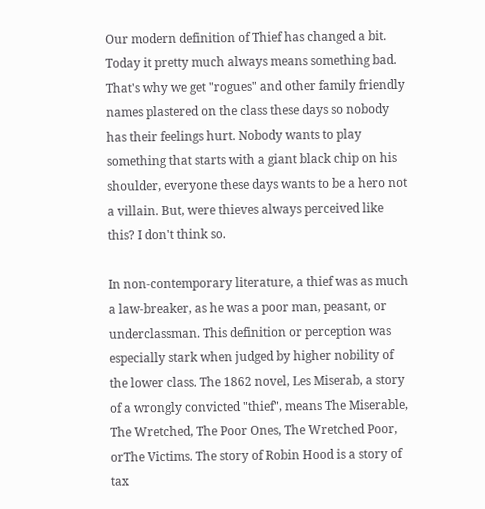Our modern definition of Thief has changed a bit. Today it pretty much always means something bad. That's why we get "rogues" and other family friendly names plastered on the class these days so nobody has their feelings hurt. Nobody wants to play something that starts with a giant black chip on his shoulder, everyone these days wants to be a hero not a villain. But, were thieves always perceived like this? I don't think so.

In non-contemporary literature, a thief was as much a law-breaker, as he was a poor man, peasant, or underclassman. This definition or perception was especially stark when judged by higher nobility of the lower class. The 1862 novel, Les Miserab, a story of a wrongly convicted "thief", means The Miserable, The Wretched, The Poor Ones, The Wretched Poor, orThe Victims. The story of Robin Hood is a story of tax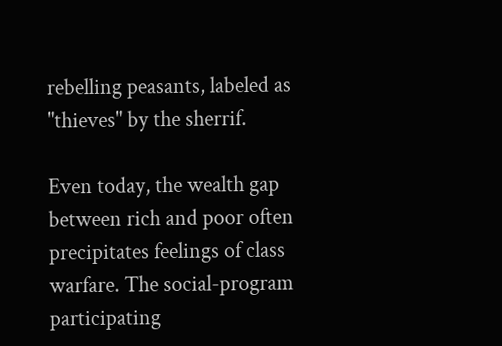rebelling peasants, labeled as "thieves" by the sherrif.

Even today, the wealth gap between rich and poor often precipitates feelings of class warfare. The social-program participating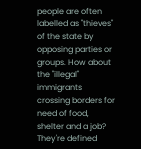people are often labelled as "thieves" of the state by opposing parties or groups. How about the "illegal" immigrants crossing borders for need of food, shelter and a job? They're defined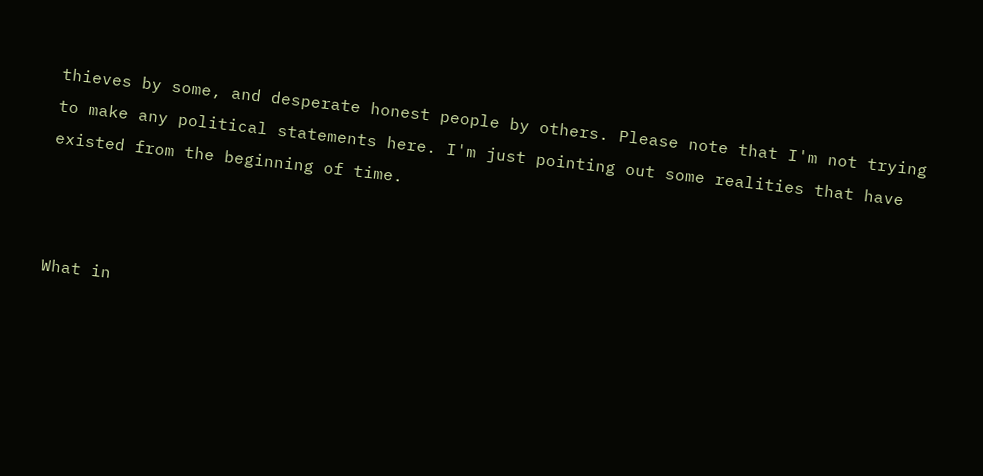thieves by some, and desperate honest people by others. Please note that I'm not trying to make any political statements here. I'm just pointing out some realities that have existed from the beginning of time.



What in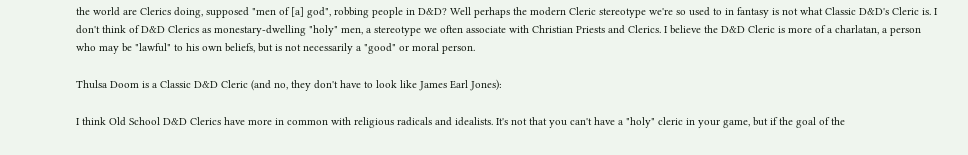the world are Clerics doing, supposed "men of [a] god", robbing people in D&D? Well perhaps the modern Cleric stereotype we're so used to in fantasy is not what Classic D&D's Cleric is. I don't think of D&D Clerics as monestary-dwelling "holy" men, a stereotype we often associate with Christian Priests and Clerics. I believe the D&D Cleric is more of a charlatan, a person who may be "lawful" to his own beliefs, but is not necessarily a "good" or moral person.

Thulsa Doom is a Classic D&D Cleric (and no, they don't have to look like James Earl Jones):

I think Old School D&D Clerics have more in common with religious radicals and idealists. It's not that you can't have a "holy" cleric in your game, but if the goal of the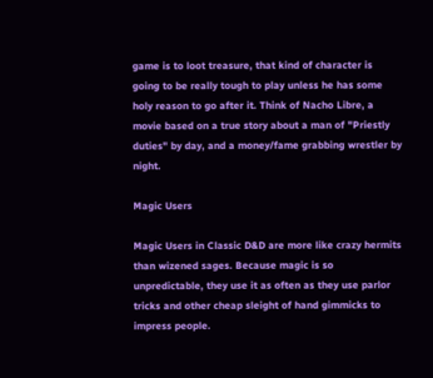game is to loot treasure, that kind of character is going to be really tough to play unless he has some holy reason to go after it. Think of Nacho Libre, a movie based on a true story about a man of "Priestly duties" by day, and a money/fame grabbing wrestler by night.

Magic Users

Magic Users in Classic D&D are more like crazy hermits than wizened sages. Because magic is so unpredictable, they use it as often as they use parlor tricks and other cheap sleight of hand gimmicks to impress people.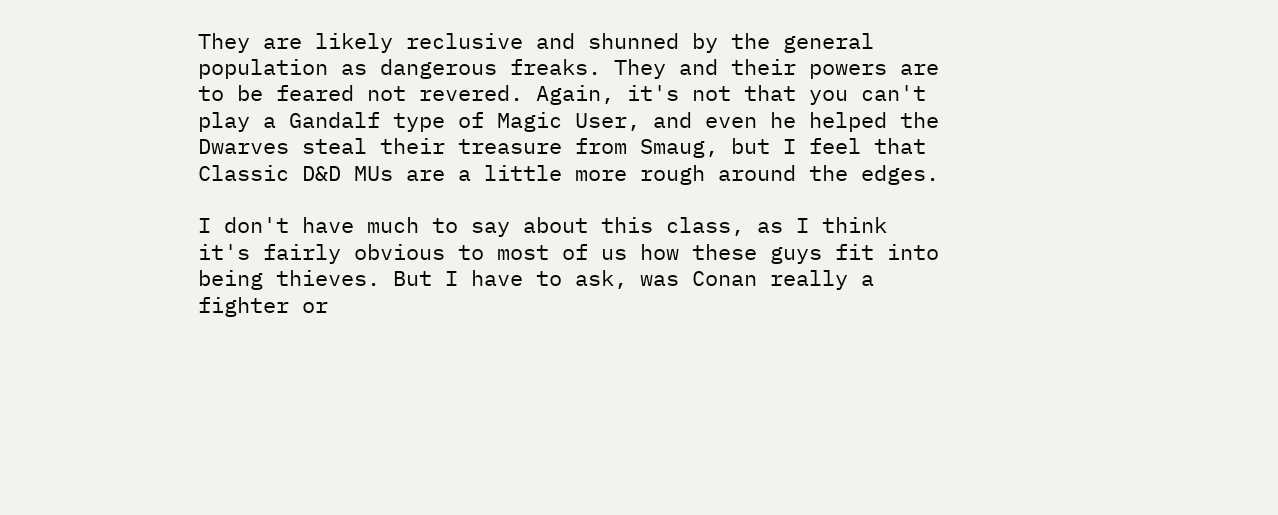They are likely reclusive and shunned by the general population as dangerous freaks. They and their powers are to be feared not revered. Again, it's not that you can't play a Gandalf type of Magic User, and even he helped the Dwarves steal their treasure from Smaug, but I feel that Classic D&D MUs are a little more rough around the edges.

I don't have much to say about this class, as I think it's fairly obvious to most of us how these guys fit into being thieves. But I have to ask, was Conan really a fighter or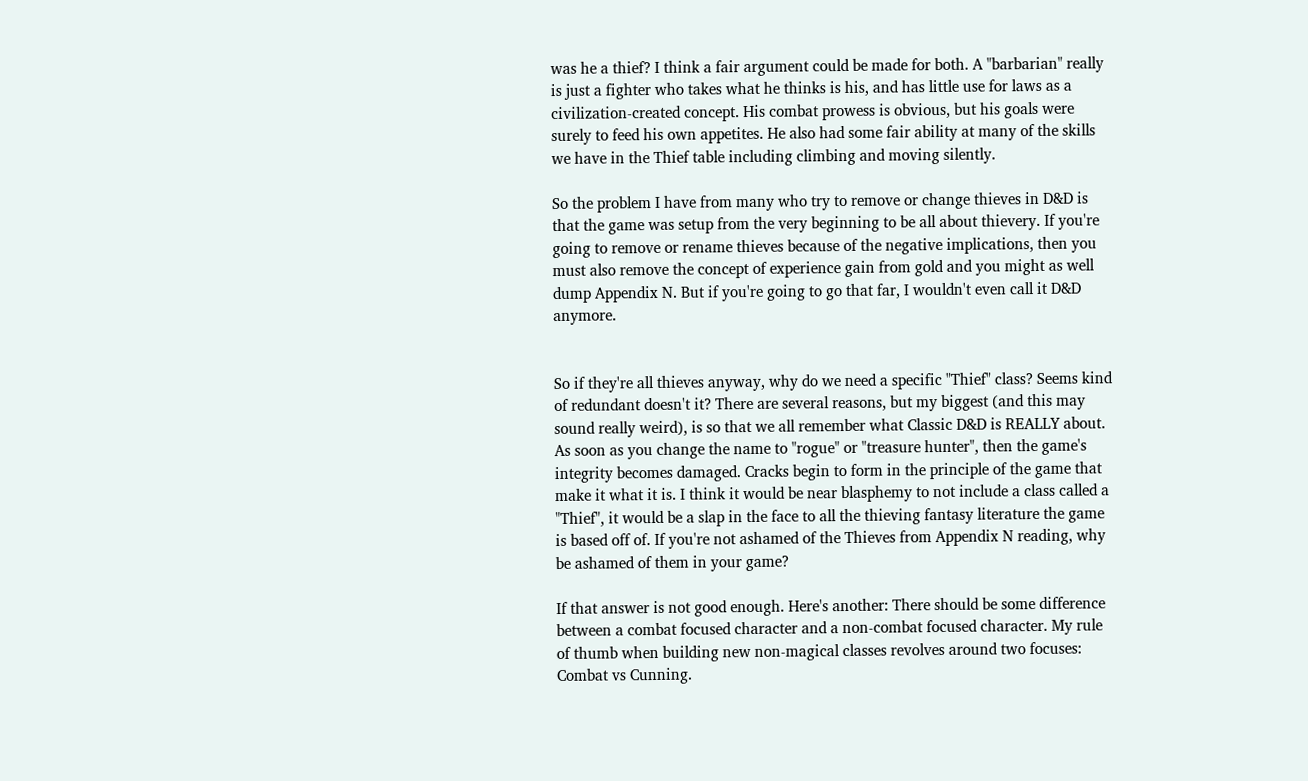was he a thief? I think a fair argument could be made for both. A "barbarian" really is just a fighter who takes what he thinks is his, and has little use for laws as a civilization-created concept. His combat prowess is obvious, but his goals were surely to feed his own appetites. He also had some fair ability at many of the skills we have in the Thief table including climbing and moving silently.

So the problem I have from many who try to remove or change thieves in D&D is that the game was setup from the very beginning to be all about thievery. If you're going to remove or rename thieves because of the negative implications, then you must also remove the concept of experience gain from gold and you might as well dump Appendix N. But if you're going to go that far, I wouldn't even call it D&D anymore.


So if they're all thieves anyway, why do we need a specific "Thief" class? Seems kind of redundant doesn't it? There are several reasons, but my biggest (and this may sound really weird), is so that we all remember what Classic D&D is REALLY about. As soon as you change the name to "rogue" or "treasure hunter", then the game's integrity becomes damaged. Cracks begin to form in the principle of the game that make it what it is. I think it would be near blasphemy to not include a class called a "Thief", it would be a slap in the face to all the thieving fantasy literature the game is based off of. If you're not ashamed of the Thieves from Appendix N reading, why be ashamed of them in your game?

If that answer is not good enough. Here's another: There should be some difference between a combat focused character and a non-combat focused character. My rule of thumb when building new non-magical classes revolves around two focuses: Combat vs Cunning.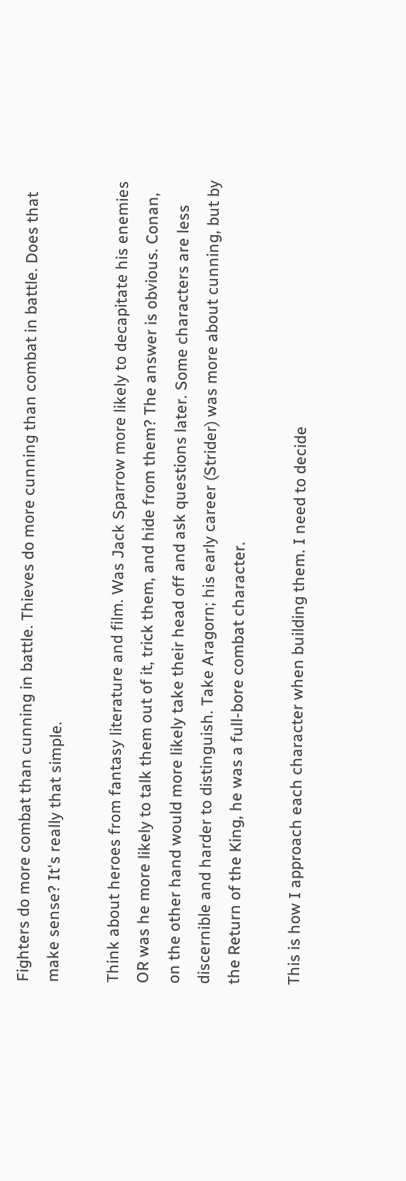Fighters do more combat than cunning in battle. Thieves do more cunning than combat in battle. Does that make sense? It's really that simple.

Think about heroes from fantasy literature and film. Was Jack Sparrow more likely to decapitate his enemies OR was he more likely to talk them out of it, trick them, and hide from them? The answer is obvious. Conan, on the other hand would more likely take their head off and ask questions later. Some characters are less discernible and harder to distinguish. Take Aragorn; his early career (Strider) was more about cunning, but by the Return of the King, he was a full-bore combat character.

This is how I approach each character when building them. I need to decide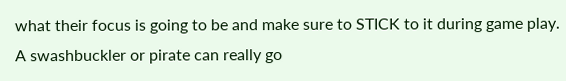what their focus is going to be and make sure to STICK to it during game play. A swashbuckler or pirate can really go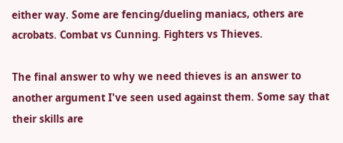either way. Some are fencing/dueling maniacs, others are acrobats. Combat vs Cunning. Fighters vs Thieves.

The final answer to why we need thieves is an answer to another argument I've seen used against them. Some say that their skills are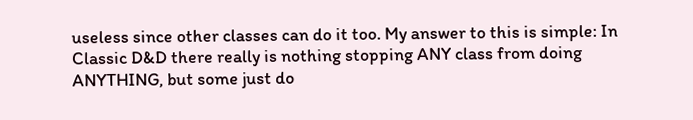useless since other classes can do it too. My answer to this is simple: In Classic D&D there really is nothing stopping ANY class from doing ANYTHING, but some just do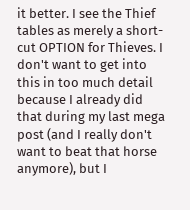it better. I see the Thief tables as merely a short-cut OPTION for Thieves. I don't want to get into this in too much detail because I already did that during my last mega post (and I really don't want to beat that horse anymore), but I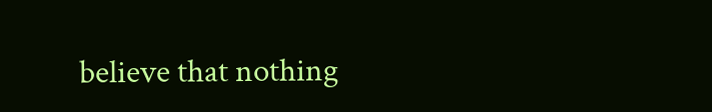believe that nothing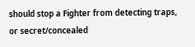should stop a Fighter from detecting traps, or secret/concealed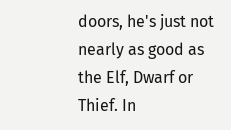doors, he's just not nearly as good as the Elf, Dwarf or Thief. In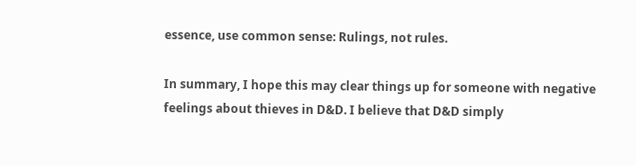essence, use common sense: Rulings, not rules.

In summary, I hope this may clear things up for someone with negative feelings about thieves in D&D. I believe that D&D simply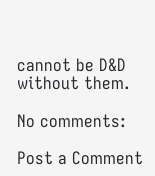cannot be D&D without them.

No comments:

Post a Comment